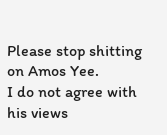Please stop shitting on Amos Yee.
I do not agree with his views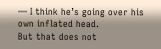— I think he’s going over his own inflated head.
But that does not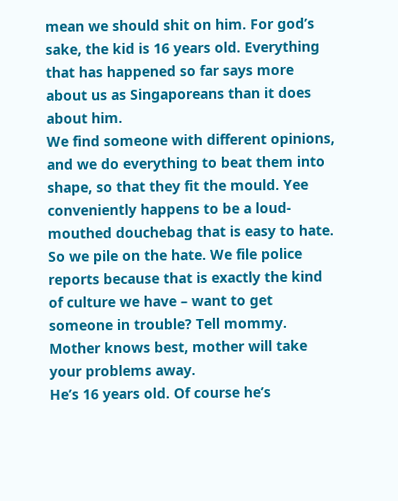mean we should shit on him. For god’s sake, the kid is 16 years old. Everything that has happened so far says more about us as Singaporeans than it does about him.
We find someone with different opinions, and we do everything to beat them into shape, so that they fit the mould. Yee conveniently happens to be a loud-mouthed douchebag that is easy to hate.
So we pile on the hate. We file police reports because that is exactly the kind of culture we have – want to get someone in trouble? Tell mommy. Mother knows best, mother will take your problems away.
He’s 16 years old. Of course he’s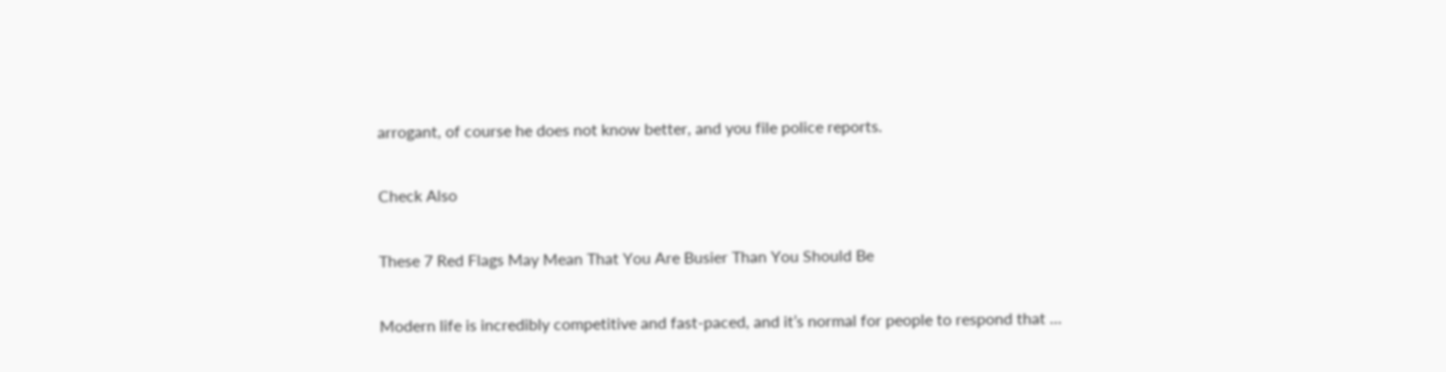arrogant, of course he does not know better, and you file police reports.

Check Also

These 7 Red Flags May Mean That You Are Busier Than You Should Be

Modern life is incredibly competitive and fast-paced, and it’s normal for people to respond that …